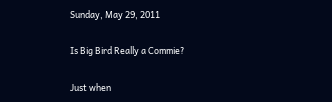Sunday, May 29, 2011

Is Big Bird Really a Commie?

Just when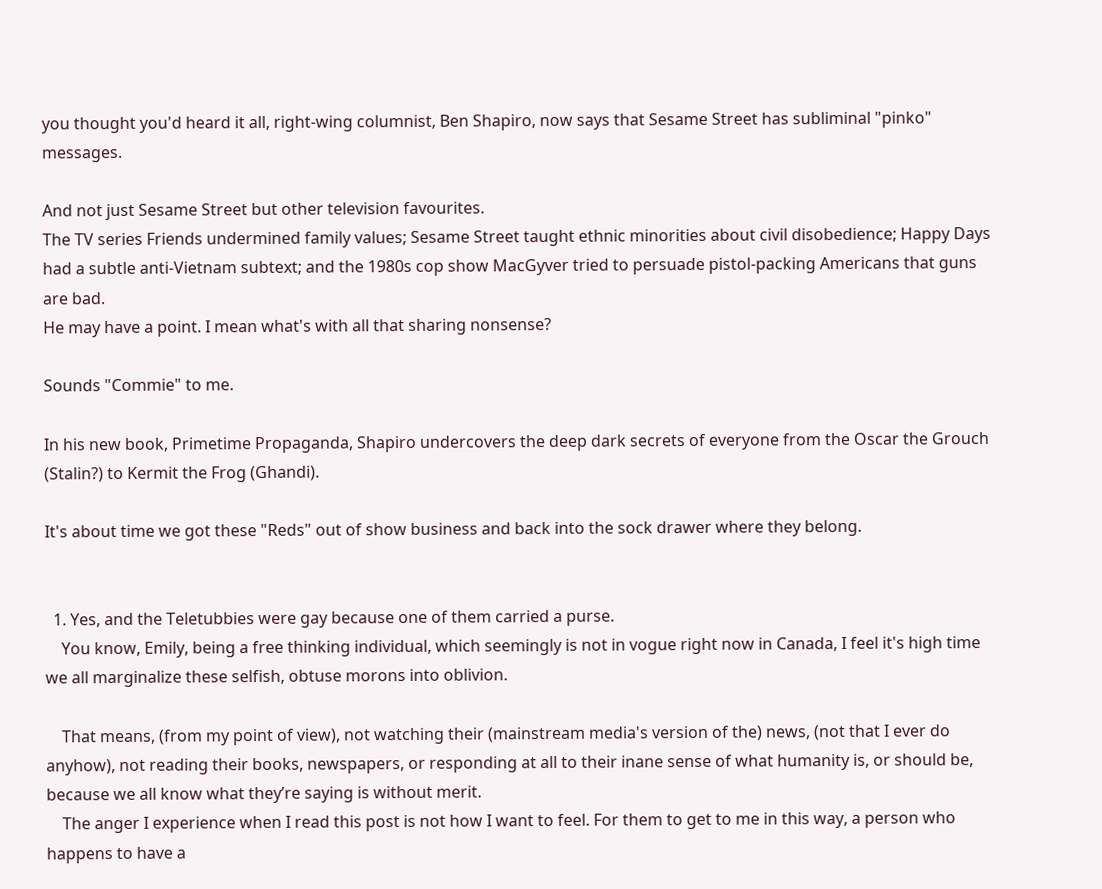you thought you'd heard it all, right-wing columnist, Ben Shapiro, now says that Sesame Street has subliminal "pinko" messages.

And not just Sesame Street but other television favourites.
The TV series Friends undermined family values; Sesame Street taught ethnic minorities about civil disobedience; Happy Days had a subtle anti-Vietnam subtext; and the 1980s cop show MacGyver tried to persuade pistol-packing Americans that guns are bad.
He may have a point. I mean what's with all that sharing nonsense?

Sounds "Commie" to me.

In his new book, Primetime Propaganda, Shapiro undercovers the deep dark secrets of everyone from the Oscar the Grouch (Stalin?) to Kermit the Frog (Ghandi).

It's about time we got these "Reds" out of show business and back into the sock drawer where they belong.


  1. Yes, and the Teletubbies were gay because one of them carried a purse.
    You know, Emily, being a free thinking individual, which seemingly is not in vogue right now in Canada, I feel it's high time we all marginalize these selfish, obtuse morons into oblivion.

    That means, (from my point of view), not watching their (mainstream media's version of the) news, (not that I ever do anyhow), not reading their books, newspapers, or responding at all to their inane sense of what humanity is, or should be, because we all know what they’re saying is without merit.
    The anger I experience when I read this post is not how I want to feel. For them to get to me in this way, a person who happens to have a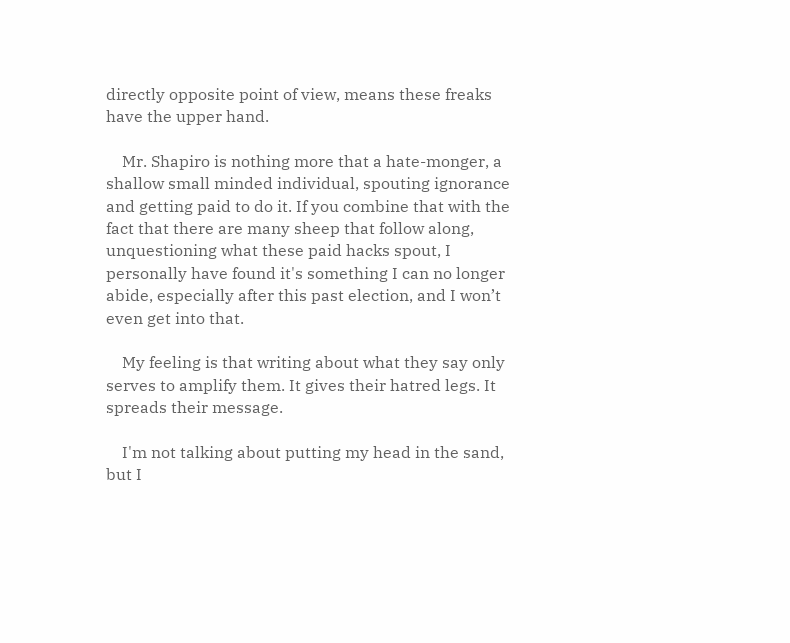directly opposite point of view, means these freaks have the upper hand.

    Mr. Shapiro is nothing more that a hate-monger, a shallow small minded individual, spouting ignorance and getting paid to do it. If you combine that with the fact that there are many sheep that follow along, unquestioning what these paid hacks spout, I personally have found it's something I can no longer abide, especially after this past election, and I won’t even get into that.

    My feeling is that writing about what they say only serves to amplify them. It gives their hatred legs. It spreads their message.

    I'm not talking about putting my head in the sand, but I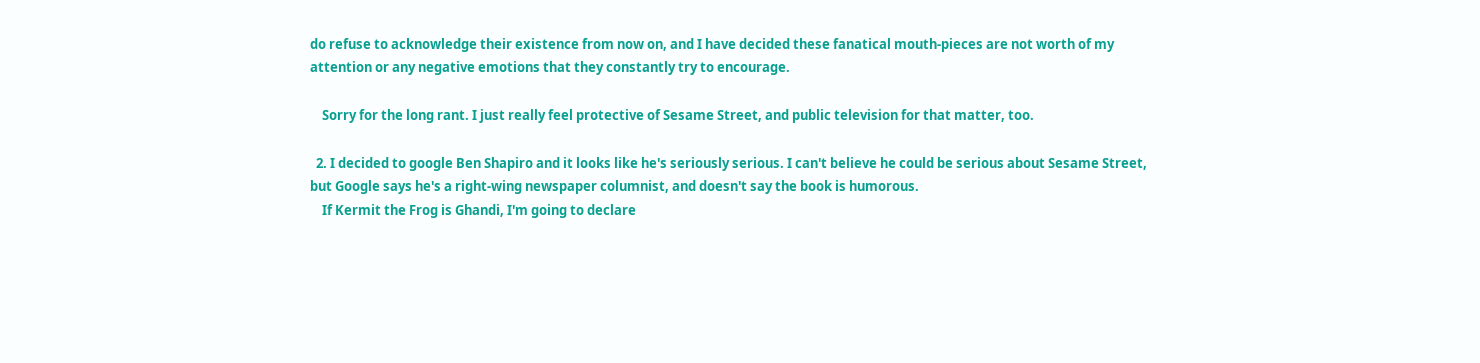do refuse to acknowledge their existence from now on, and I have decided these fanatical mouth-pieces are not worth of my attention or any negative emotions that they constantly try to encourage.

    Sorry for the long rant. I just really feel protective of Sesame Street, and public television for that matter, too.

  2. I decided to google Ben Shapiro and it looks like he's seriously serious. I can't believe he could be serious about Sesame Street, but Google says he's a right-wing newspaper columnist, and doesn't say the book is humorous.
    If Kermit the Frog is Ghandi, I'm going to declare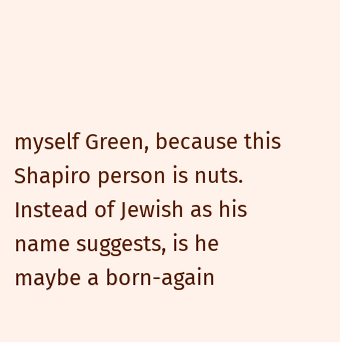myself Green, because this Shapiro person is nuts. Instead of Jewish as his name suggests, is he maybe a born-again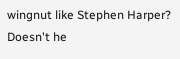wingnut like Stephen Harper? Doesn't he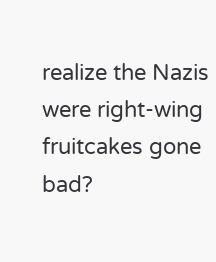realize the Nazis were right-wing fruitcakes gone bad?